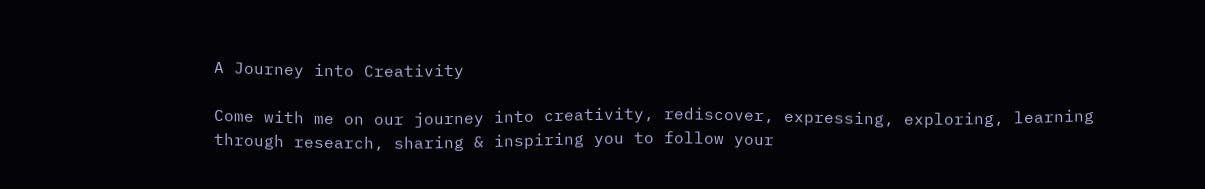A Journey into Creativity

Come with me on our journey into creativity, rediscover, expressing, exploring, learning through research, sharing & inspiring you to follow your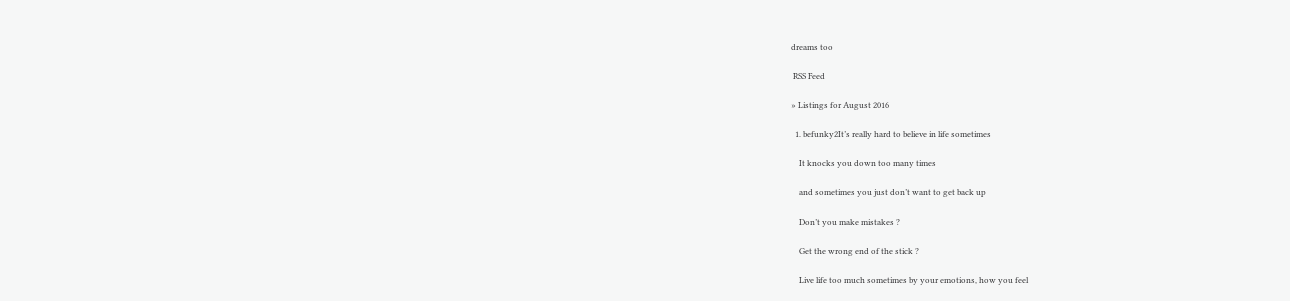dreams too

 RSS Feed

» Listings for August 2016

  1. befunky2It’s really hard to believe in life sometimes

    It knocks you down too many times

    and sometimes you just don’t want to get back up

    Don’t you make mistakes ?

    Get the wrong end of the stick ?

    Live life too much sometimes by your emotions, how you feel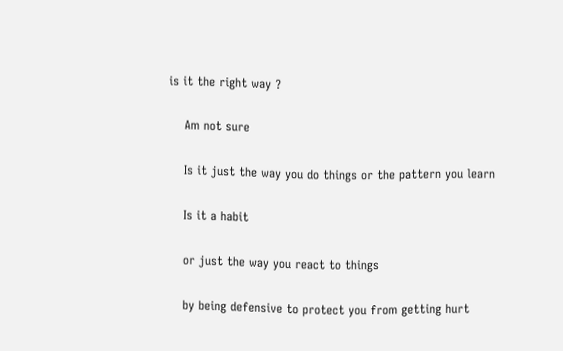is it the right way ?

    Am not sure

    Is it just the way you do things or the pattern you learn

    Is it a habit

    or just the way you react to things

    by being defensive to protect you from getting hurt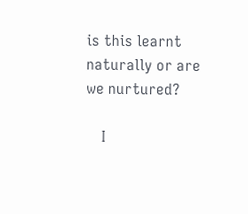is this learnt naturally or are we nurtured?

    I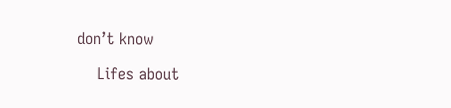don’t know

    Lifes about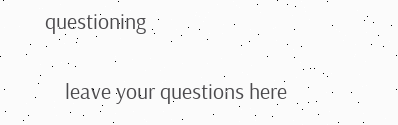questioning

    leave your questions here